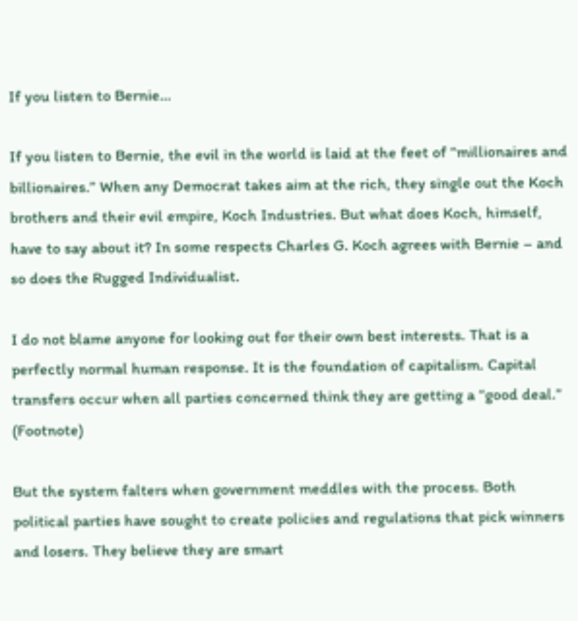If you listen to Bernie…

If you listen to Bernie, the evil in the world is laid at the feet of “millionaires and billionaires.” When any Democrat takes aim at the rich, they single out the Koch brothers and their evil empire, Koch Industries. But what does Koch, himself, have to say about it? In some respects Charles G. Koch agrees with Bernie – and so does the Rugged Individualist.

I do not blame anyone for looking out for their own best interests. That is a perfectly normal human response. It is the foundation of capitalism. Capital transfers occur when all parties concerned think they are getting a “good deal.” (Footnote)

But the system falters when government meddles with the process. Both political parties have sought to create policies and regulations that pick winners and losers. They believe they are smart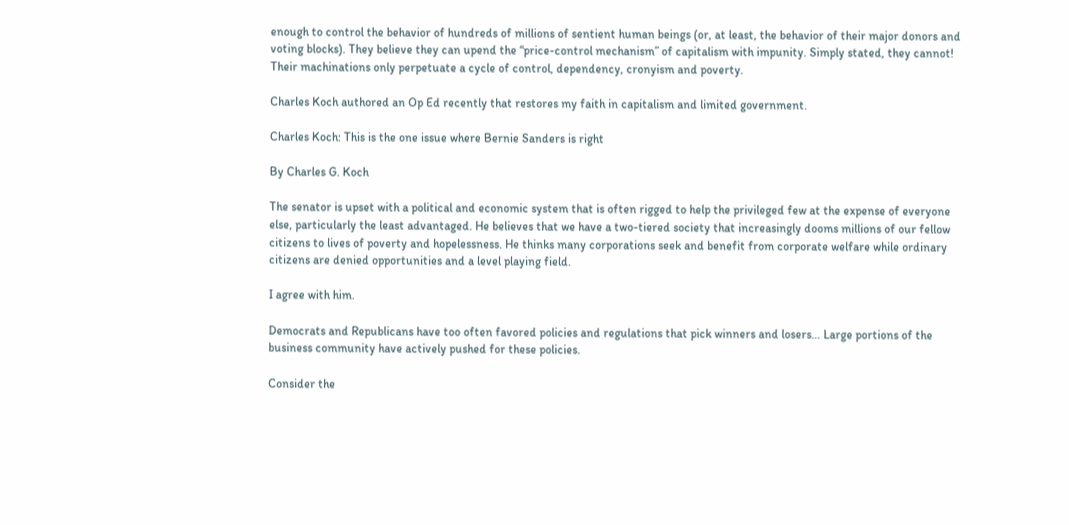enough to control the behavior of hundreds of millions of sentient human beings (or, at least, the behavior of their major donors and voting blocks). They believe they can upend the “price-control mechanism” of capitalism with impunity. Simply stated, they cannot! Their machinations only perpetuate a cycle of control, dependency, cronyism and poverty.

Charles Koch authored an Op Ed recently that restores my faith in capitalism and limited government.

Charles Koch: This is the one issue where Bernie Sanders is right

By Charles G. Koch

The senator is upset with a political and economic system that is often rigged to help the privileged few at the expense of everyone else, particularly the least advantaged. He believes that we have a two-tiered society that increasingly dooms millions of our fellow citizens to lives of poverty and hopelessness. He thinks many corporations seek and benefit from corporate welfare while ordinary citizens are denied opportunities and a level playing field.

I agree with him.

Democrats and Republicans have too often favored policies and regulations that pick winners and losers… Large portions of the business community have actively pushed for these policies.

Consider the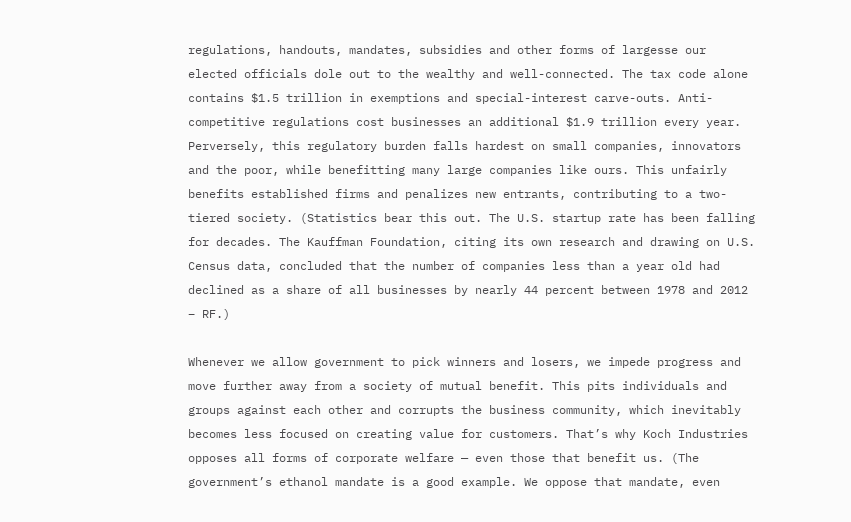regulations, handouts, mandates, subsidies and other forms of largesse our elected officials dole out to the wealthy and well-connected. The tax code alone contains $1.5 trillion in exemptions and special-interest carve-outs. Anti-competitive regulations cost businesses an additional $1.9 trillion every year. Perversely, this regulatory burden falls hardest on small companies, innovators and the poor, while benefitting many large companies like ours. This unfairly benefits established firms and penalizes new entrants, contributing to a two-tiered society. (Statistics bear this out. The U.S. startup rate has been falling for decades. The Kauffman Foundation, citing its own research and drawing on U.S. Census data, concluded that the number of companies less than a year old had declined as a share of all businesses by nearly 44 percent between 1978 and 2012 – RF.)

Whenever we allow government to pick winners and losers, we impede progress and move further away from a society of mutual benefit. This pits individuals and groups against each other and corrupts the business community, which inevitably becomes less focused on creating value for customers. That’s why Koch Industries opposes all forms of corporate welfare — even those that benefit us. (The government’s ethanol mandate is a good example. We oppose that mandate, even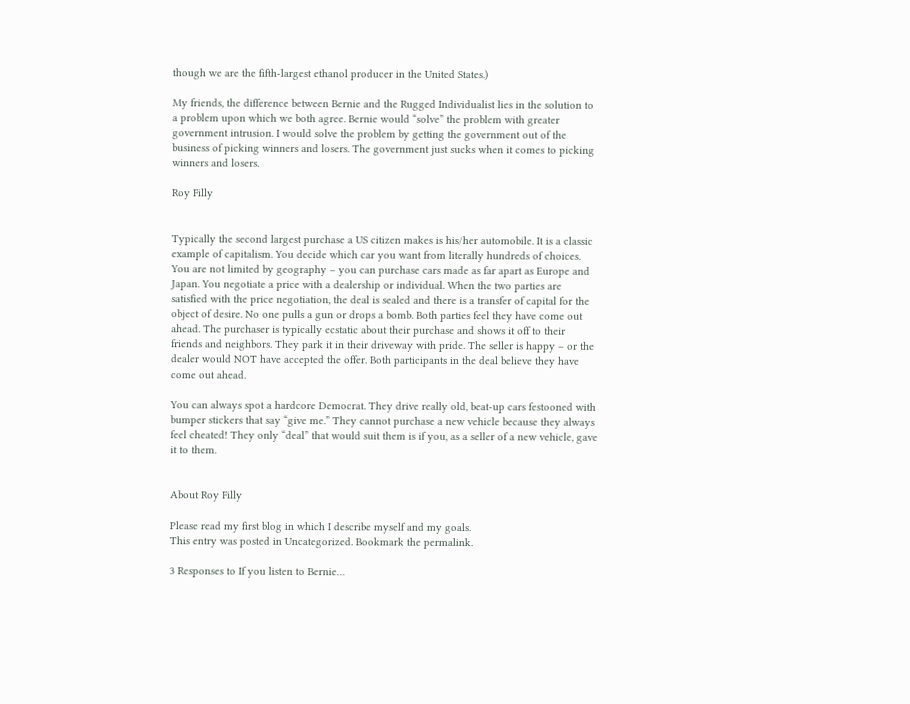though we are the fifth-largest ethanol producer in the United States.)

My friends, the difference between Bernie and the Rugged Individualist lies in the solution to a problem upon which we both agree. Bernie would “solve” the problem with greater government intrusion. I would solve the problem by getting the government out of the business of picking winners and losers. The government just sucks when it comes to picking winners and losers.

Roy Filly


Typically the second largest purchase a US citizen makes is his/her automobile. It is a classic example of capitalism. You decide which car you want from literally hundreds of choices. You are not limited by geography – you can purchase cars made as far apart as Europe and Japan. You negotiate a price with a dealership or individual. When the two parties are satisfied with the price negotiation, the deal is sealed and there is a transfer of capital for the object of desire. No one pulls a gun or drops a bomb. Both parties feel they have come out ahead. The purchaser is typically ecstatic about their purchase and shows it off to their friends and neighbors. They park it in their driveway with pride. The seller is happy – or the dealer would NOT have accepted the offer. Both participants in the deal believe they have come out ahead.

You can always spot a hardcore Democrat. They drive really old, beat-up cars festooned with bumper stickers that say “give me.” They cannot purchase a new vehicle because they always feel cheated! They only “deal” that would suit them is if you, as a seller of a new vehicle, gave it to them.


About Roy Filly

Please read my first blog in which I describe myself and my goals.
This entry was posted in Uncategorized. Bookmark the permalink.

3 Responses to If you listen to Bernie…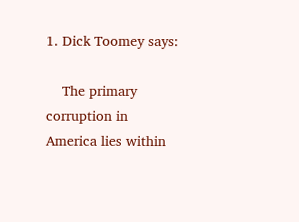1. Dick Toomey says:

    The primary corruption in America lies within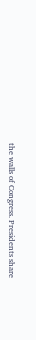the walls of Congress. Presidents share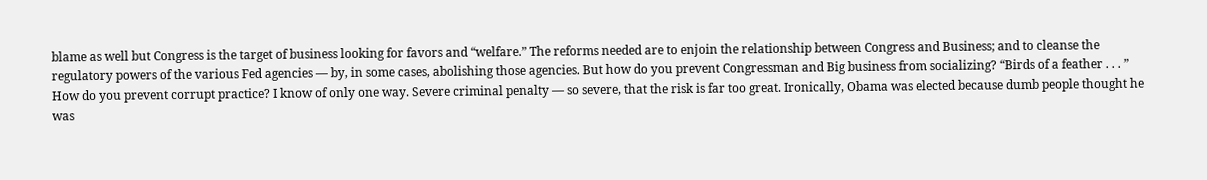blame as well but Congress is the target of business looking for favors and “welfare.” The reforms needed are to enjoin the relationship between Congress and Business; and to cleanse the regulatory powers of the various Fed agencies — by, in some cases, abolishing those agencies. But how do you prevent Congressman and Big business from socializing? “Birds of a feather . . . ” How do you prevent corrupt practice? I know of only one way. Severe criminal penalty — so severe, that the risk is far too great. Ironically, Obama was elected because dumb people thought he was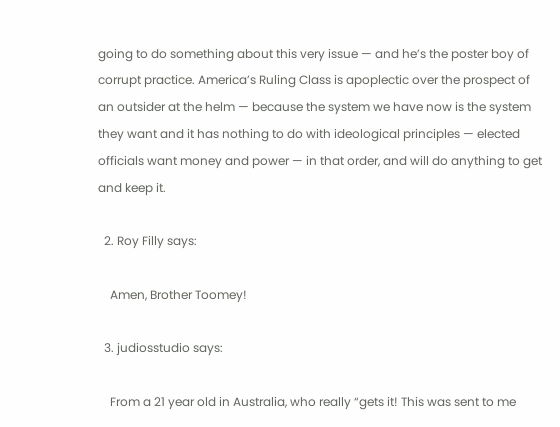going to do something about this very issue — and he’s the poster boy of corrupt practice. America’s Ruling Class is apoplectic over the prospect of an outsider at the helm — because the system we have now is the system they want and it has nothing to do with ideological principles — elected officials want money and power — in that order, and will do anything to get and keep it.

  2. Roy Filly says:

    Amen, Brother Toomey!

  3. judiosstudio says:

    From a 21 year old in Australia, who really “gets it! This was sent to me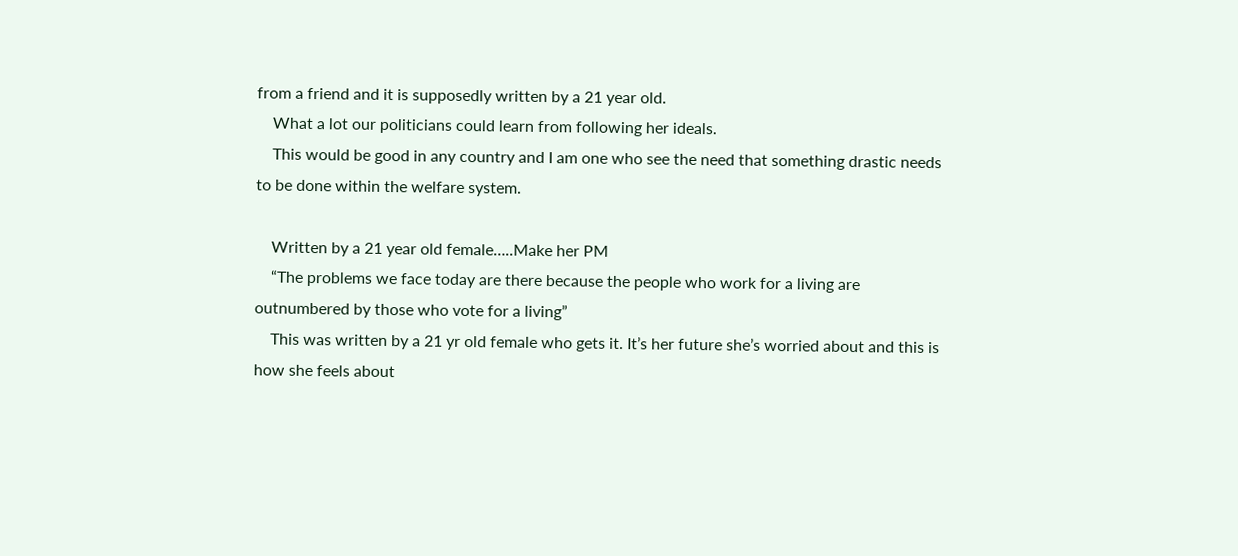from a friend and it is supposedly written by a 21 year old.
    What a lot our politicians could learn from following her ideals.
    This would be good in any country and I am one who see the need that something drastic needs to be done within the welfare system.

    Written by a 21 year old female…..Make her PM
    “The problems we face today are there because the people who work for a living are outnumbered by those who vote for a living”
    This was written by a 21 yr old female who gets it. It’s her future she’s worried about and this is how she feels about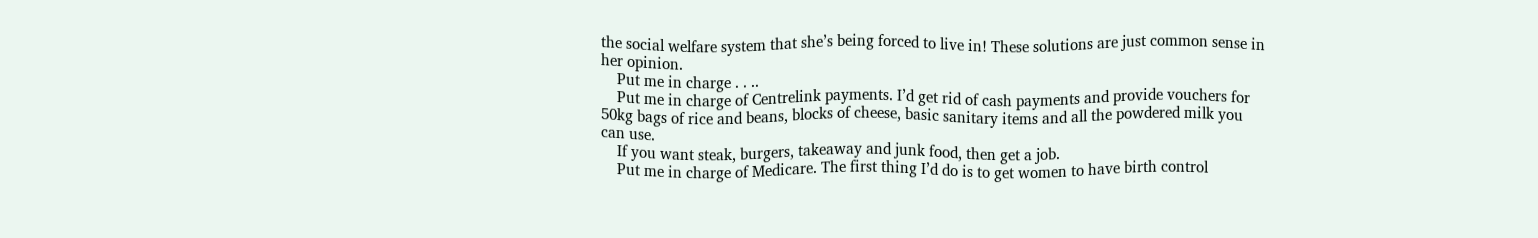the social welfare system that she’s being forced to live in! These solutions are just common sense in her opinion.
    Put me in charge . . ..
    Put me in charge of Centrelink payments. I’d get rid of cash payments and provide vouchers for 50kg bags of rice and beans, blocks of cheese, basic sanitary items and all the powdered milk you can use.
    If you want steak, burgers, takeaway and junk food, then get a job.
    Put me in charge of Medicare. The first thing I’d do is to get women to have birth control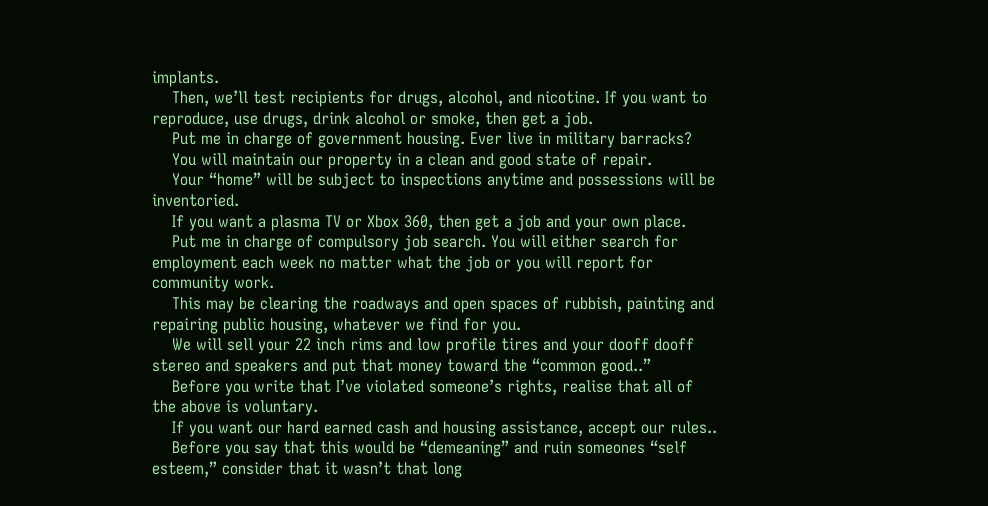implants.
    Then, we’ll test recipients for drugs, alcohol, and nicotine. If you want to reproduce, use drugs, drink alcohol or smoke, then get a job.
    Put me in charge of government housing. Ever live in military barracks?
    You will maintain our property in a clean and good state of repair.
    Your “home” will be subject to inspections anytime and possessions will be inventoried.
    If you want a plasma TV or Xbox 360, then get a job and your own place.
    Put me in charge of compulsory job search. You will either search for employment each week no matter what the job or you will report for community work.
    This may be clearing the roadways and open spaces of rubbish, painting and repairing public housing, whatever we find for you.
    We will sell your 22 inch rims and low profile tires and your dooff dooff stereo and speakers and put that money toward the “common good..”
    Before you write that I’ve violated someone’s rights, realise that all of the above is voluntary.
    If you want our hard earned cash and housing assistance, accept our rules..
    Before you say that this would be “demeaning” and ruin someones “self esteem,” consider that it wasn’t that long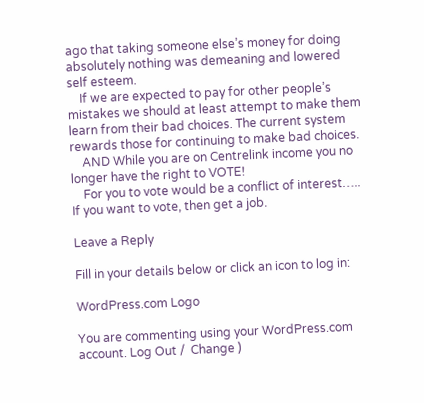ago that taking someone else’s money for doing absolutely nothing was demeaning and lowered self esteem.
    If we are expected to pay for other people’s mistakes we should at least attempt to make them learn from their bad choices. The current system rewards those for continuing to make bad choices.
    AND While you are on Centrelink income you no longer have the right to VOTE!
    For you to vote would be a conflict of interest….. If you want to vote, then get a job.

Leave a Reply

Fill in your details below or click an icon to log in:

WordPress.com Logo

You are commenting using your WordPress.com account. Log Out /  Change )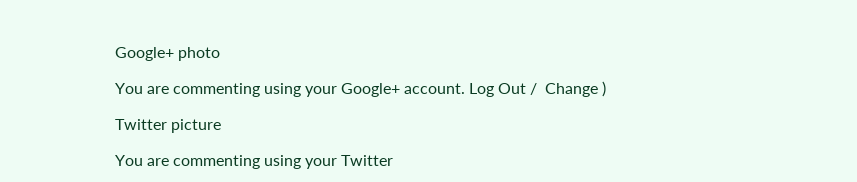Google+ photo

You are commenting using your Google+ account. Log Out /  Change )

Twitter picture

You are commenting using your Twitter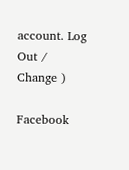account. Log Out /  Change )

Facebook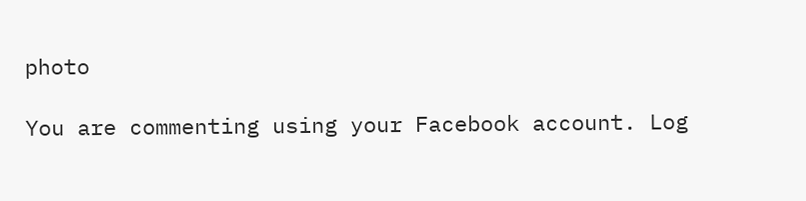photo

You are commenting using your Facebook account. Log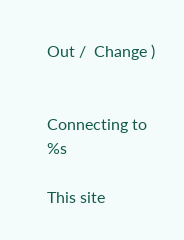Out /  Change )


Connecting to %s

This site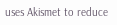uses Akismet to reduce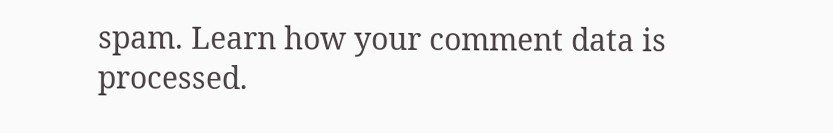spam. Learn how your comment data is processed.